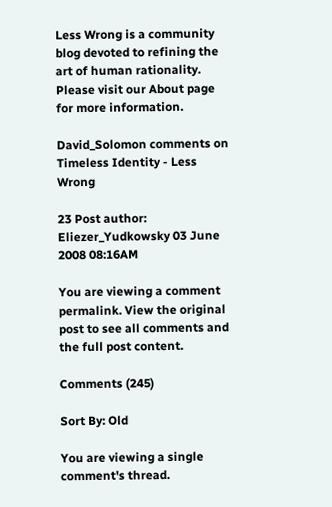Less Wrong is a community blog devoted to refining the art of human rationality. Please visit our About page for more information.

David_Solomon comments on Timeless Identity - Less Wrong

23 Post author: Eliezer_Yudkowsky 03 June 2008 08:16AM

You are viewing a comment permalink. View the original post to see all comments and the full post content.

Comments (245)

Sort By: Old

You are viewing a single comment's thread.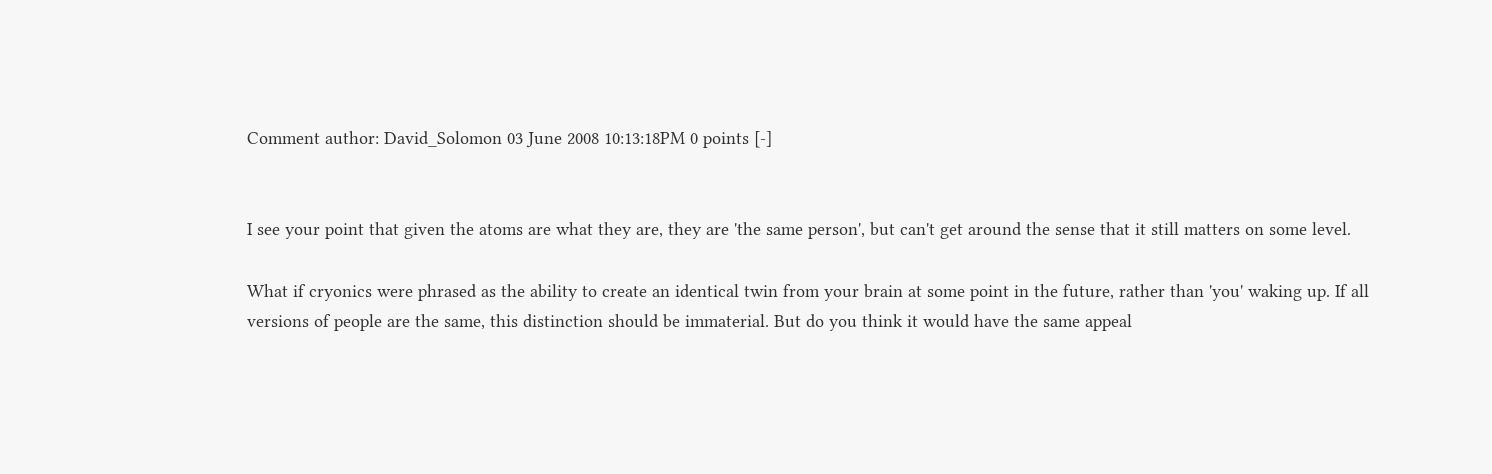Comment author: David_Solomon 03 June 2008 10:13:18PM 0 points [-]


I see your point that given the atoms are what they are, they are 'the same person', but can't get around the sense that it still matters on some level.

What if cryonics were phrased as the ability to create an identical twin from your brain at some point in the future, rather than 'you' waking up. If all versions of people are the same, this distinction should be immaterial. But do you think it would have the same appeal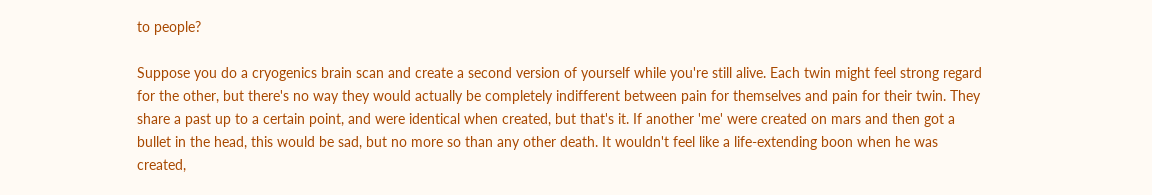to people?

Suppose you do a cryogenics brain scan and create a second version of yourself while you're still alive. Each twin might feel strong regard for the other, but there's no way they would actually be completely indifferent between pain for themselves and pain for their twin. They share a past up to a certain point, and were identical when created, but that's it. If another 'me' were created on mars and then got a bullet in the head, this would be sad, but no more so than any other death. It wouldn't feel like a life-extending boon when he was created,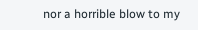nor a horrible blow to my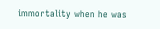immortality when he was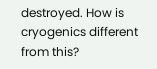destroyed. How is cryogenics different from this?